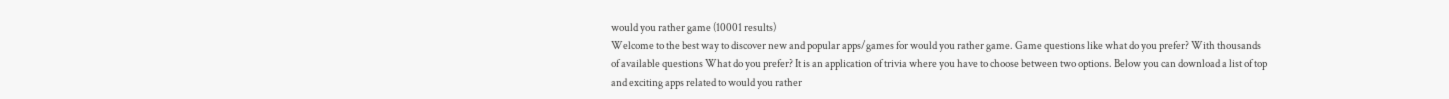would you rather game (10001 results)
Welcome to the best way to discover new and popular apps/games for would you rather game. Game questions like what do you prefer? With thousands of available questions What do you prefer? It is an application of trivia where you have to choose between two options. Below you can download a list of top and exciting apps related to would you rather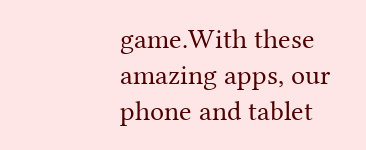game.With these amazing apps, our phone and tablet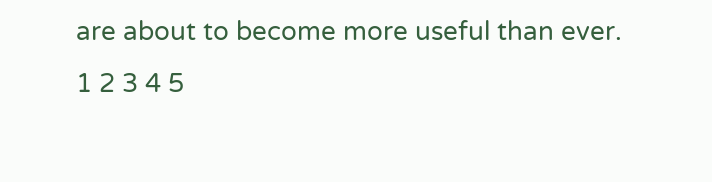are about to become more useful than ever.
1 2 3 4 5